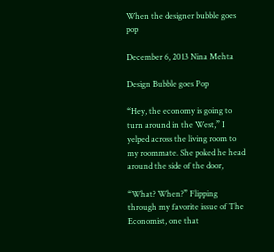When the designer bubble goes pop

December 6, 2013 Nina Mehta

Design Bubble goes Pop

“Hey, the economy is going to turn around in the West,” I yelped across the living room to my roommate. She poked he head around the side of the door,

“What? When?” Flipping through my favorite issue of The Economist, one that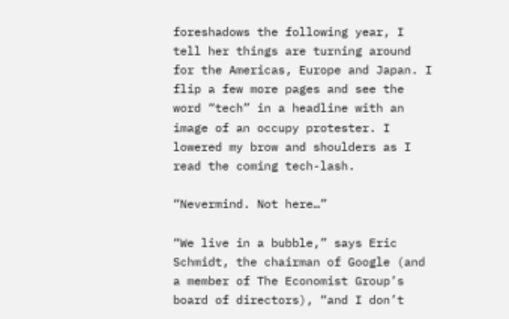foreshadows the following year, I tell her things are turning around for the Americas, Europe and Japan. I flip a few more pages and see the word “tech” in a headline with an image of an occupy protester. I lowered my brow and shoulders as I read the coming tech-lash.

“Nevermind. Not here…”

“We live in a bubble,” says Eric Schmidt, the chairman of Google (and a member of The Economist Group’s board of directors), “and I don’t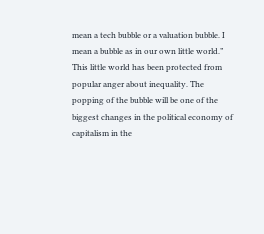mean a tech bubble or a valuation bubble. I mean a bubble as in our own little world.” This little world has been protected from popular anger about inequality. The popping of the bubble will be one of the biggest changes in the political economy of capitalism in the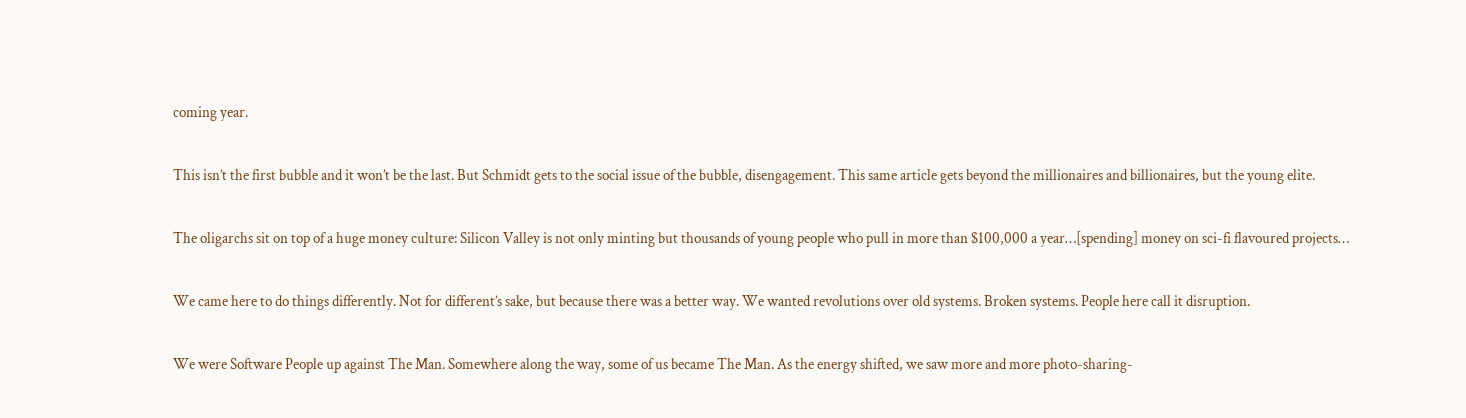coming year.

This isn’t the first bubble and it won’t be the last. But Schmidt gets to the social issue of the bubble, disengagement. This same article gets beyond the millionaires and billionaires, but the young elite.

The oligarchs sit on top of a huge money culture: Silicon Valley is not only minting but thousands of young people who pull in more than $100,000 a year…[spending] money on sci-fi flavoured projects…

We came here to do things differently. Not for different’s sake, but because there was a better way. We wanted revolutions over old systems. Broken systems. People here call it disruption.

We were Software People up against The Man. Somewhere along the way, some of us became The Man. As the energy shifted, we saw more and more photo-sharing-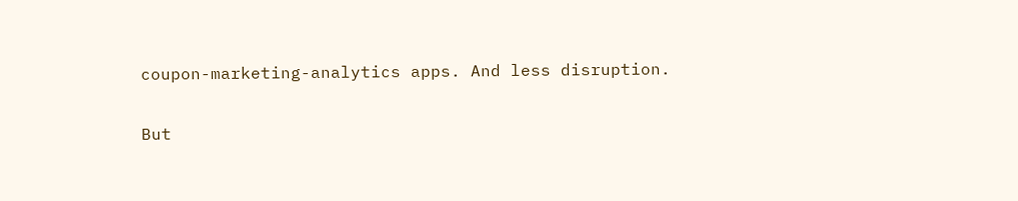coupon-marketing-analytics apps. And less disruption.

But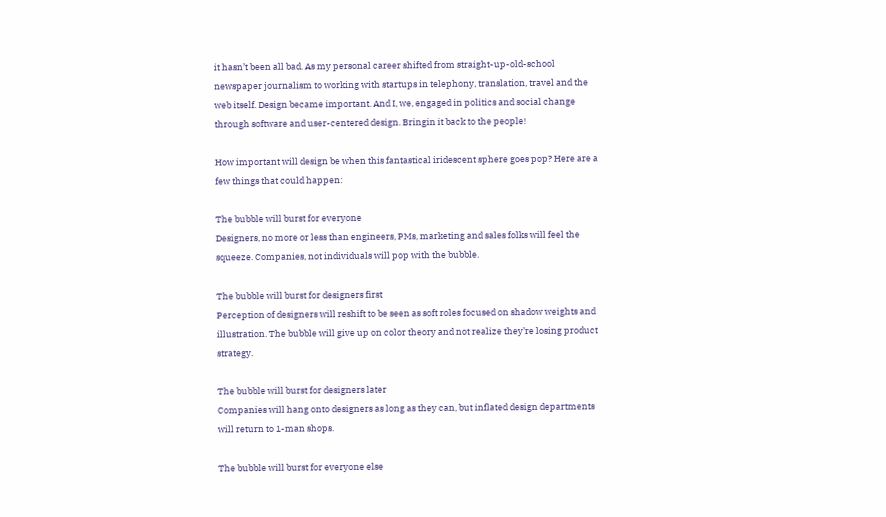it hasn’t been all bad. As my personal career shifted from straight-up-old-school newspaper journalism to working with startups in telephony, translation, travel and the web itself. Design became important. And I, we, engaged in politics and social change through software and user-centered design. Bringin it back to the people!

How important will design be when this fantastical iridescent sphere goes pop? Here are a few things that could happen:

The bubble will burst for everyone
Designers, no more or less than engineers, PMs, marketing and sales folks will feel the squeeze. Companies, not individuals will pop with the bubble.

The bubble will burst for designers first
Perception of designers will reshift to be seen as soft roles focused on shadow weights and illustration. The bubble will give up on color theory and not realize they’re losing product strategy.

The bubble will burst for designers later
Companies will hang onto designers as long as they can, but inflated design departments will return to 1-man shops.

The bubble will burst for everyone else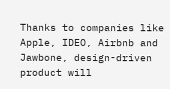Thanks to companies like Apple, IDEO, Airbnb and Jawbone, design-driven product will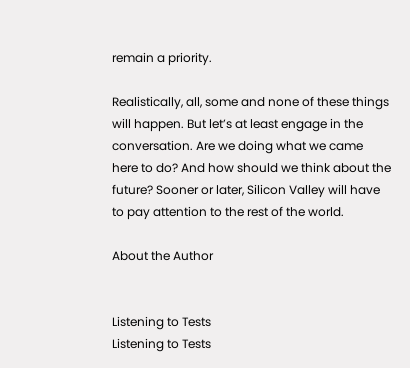remain a priority.

Realistically, all, some and none of these things will happen. But let’s at least engage in the conversation. Are we doing what we came here to do? And how should we think about the future? Sooner or later, Silicon Valley will have to pay attention to the rest of the world.

About the Author


Listening to Tests
Listening to Tests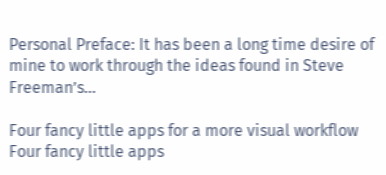Personal Preface: It has been a long time desire of mine to work through the ideas found in Steve Freeman’s...

Four fancy little apps for a more visual workflow
Four fancy little apps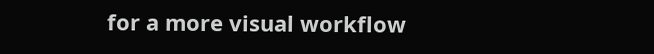for a more visual workflow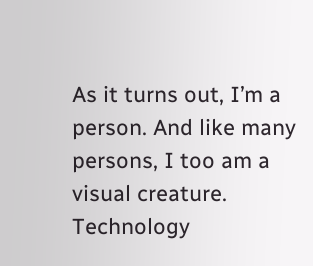As it turns out, I’m a person. And like many persons, I too am a visual creature. Technology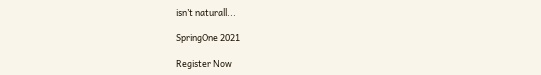isn’t naturall...

SpringOne 2021

Register Now